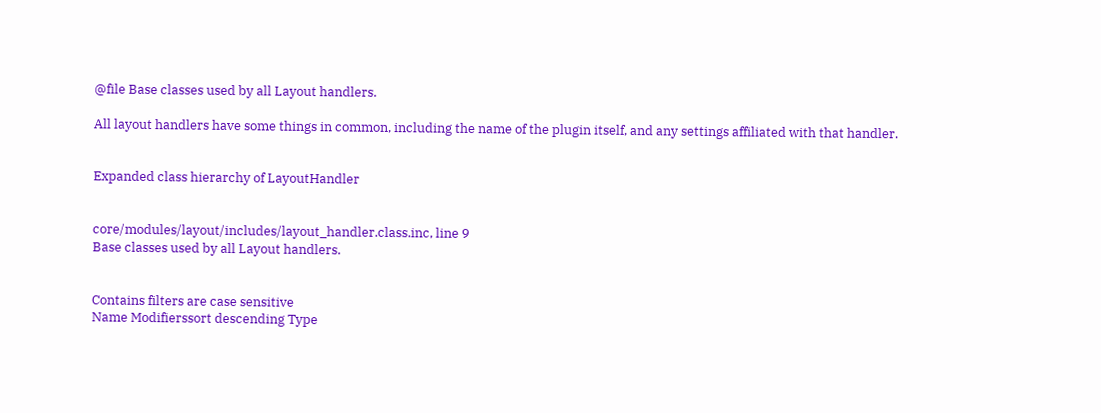@file Base classes used by all Layout handlers.

All layout handlers have some things in common, including the name of the plugin itself, and any settings affiliated with that handler.


Expanded class hierarchy of LayoutHandler


core/modules/layout/includes/layout_handler.class.inc, line 9
Base classes used by all Layout handlers.


Contains filters are case sensitive
Name Modifierssort descending Type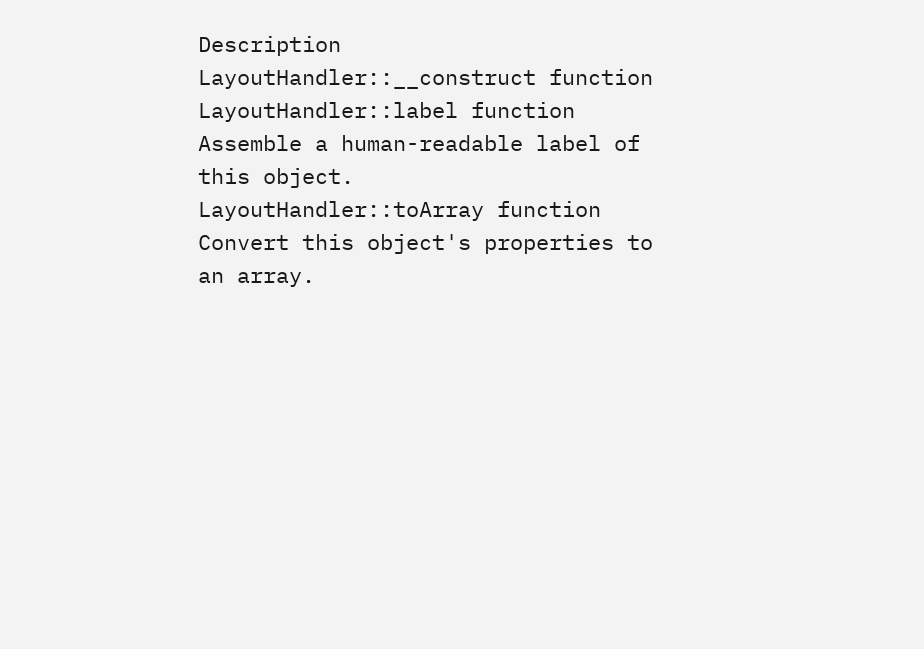Description
LayoutHandler::__construct function
LayoutHandler::label function Assemble a human-readable label of this object.
LayoutHandler::toArray function Convert this object's properties to an array.